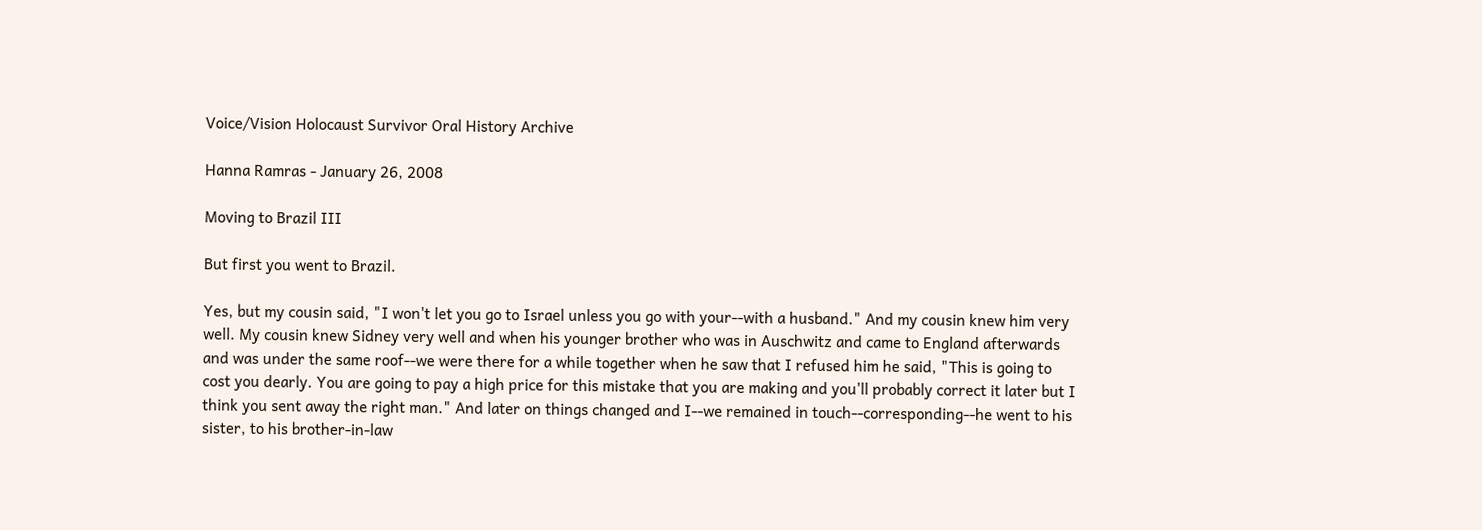Voice/Vision Holocaust Survivor Oral History Archive

Hanna Ramras - January 26, 2008

Moving to Brazil III

But first you went to Brazil.

Yes, but my cousin said, "I won't let you go to Israel unless you go with your--with a husband." And my cousin knew him very well. My cousin knew Sidney very well and when his younger brother who was in Auschwitz and came to England afterwards and was under the same roof--we were there for a while together when he saw that I refused him he said, "This is going to cost you dearly. You are going to pay a high price for this mistake that you are making and you'll probably correct it later but I think you sent away the right man." And later on things changed and I--we remained in touch--corresponding--he went to his sister, to his brother-in-law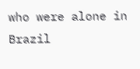who were alone in Brazil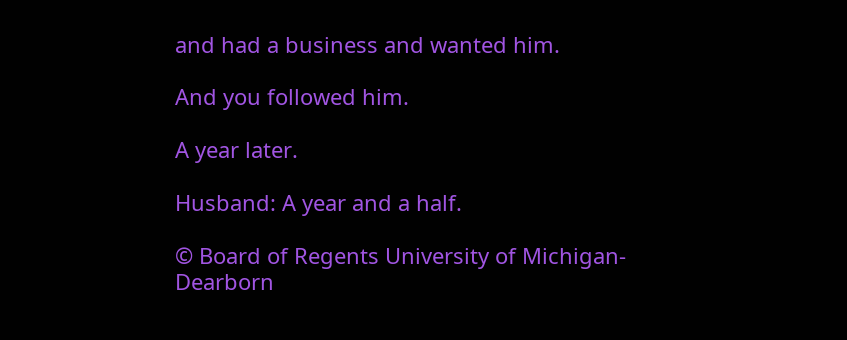and had a business and wanted him.

And you followed him.

A year later.

Husband: A year and a half.

© Board of Regents University of Michigan-Dearborn